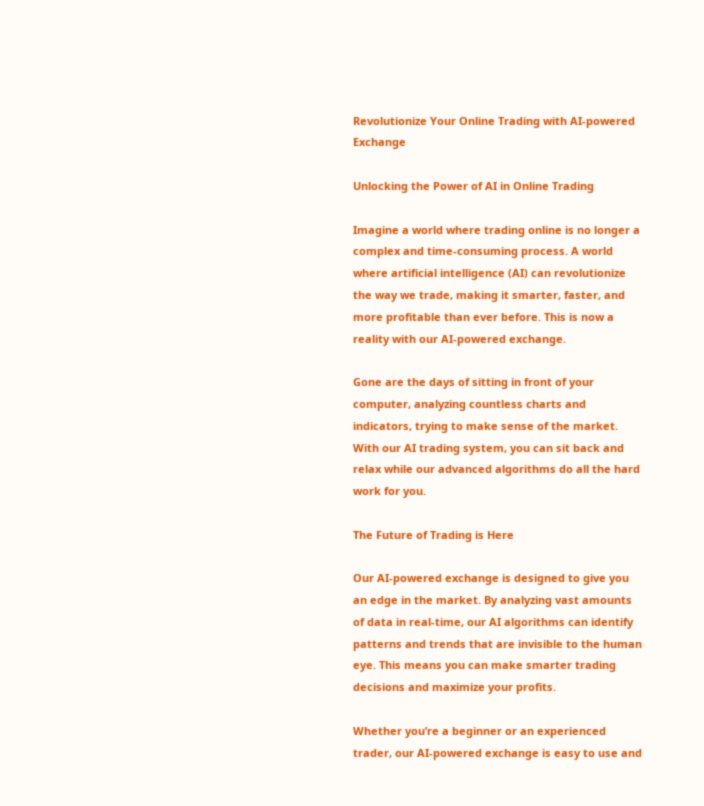Revolutionize Your Online Trading with AI-powered Exchange

Unlocking the Power of AI in Online Trading

Imagine a world where trading online is no longer a complex and time-consuming process. A world where artificial intelligence (AI) can revolutionize the way we trade, making it smarter, faster, and more profitable than ever before. This is now a reality with our AI-powered exchange.

Gone are the days of sitting in front of your computer, analyzing countless charts and indicators, trying to make sense of the market. With our AI trading system, you can sit back and relax while our advanced algorithms do all the hard work for you.

The Future of Trading is Here

Our AI-powered exchange is designed to give you an edge in the market. By analyzing vast amounts of data in real-time, our AI algorithms can identify patterns and trends that are invisible to the human eye. This means you can make smarter trading decisions and maximize your profits.

Whether you’re a beginner or an experienced trader, our AI-powered exchange is easy to use and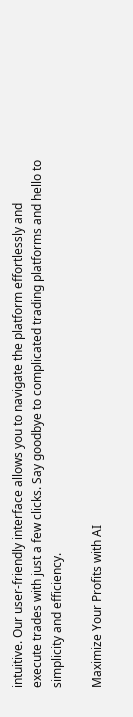intuitive. Our user-friendly interface allows you to navigate the platform effortlessly and execute trades with just a few clicks. Say goodbye to complicated trading platforms and hello to simplicity and efficiency.

Maximize Your Profits with AI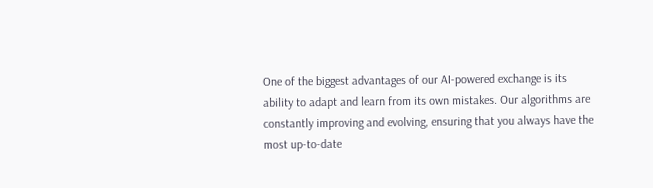One of the biggest advantages of our AI-powered exchange is its ability to adapt and learn from its own mistakes. Our algorithms are constantly improving and evolving, ensuring that you always have the most up-to-date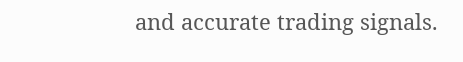and accurate trading signals.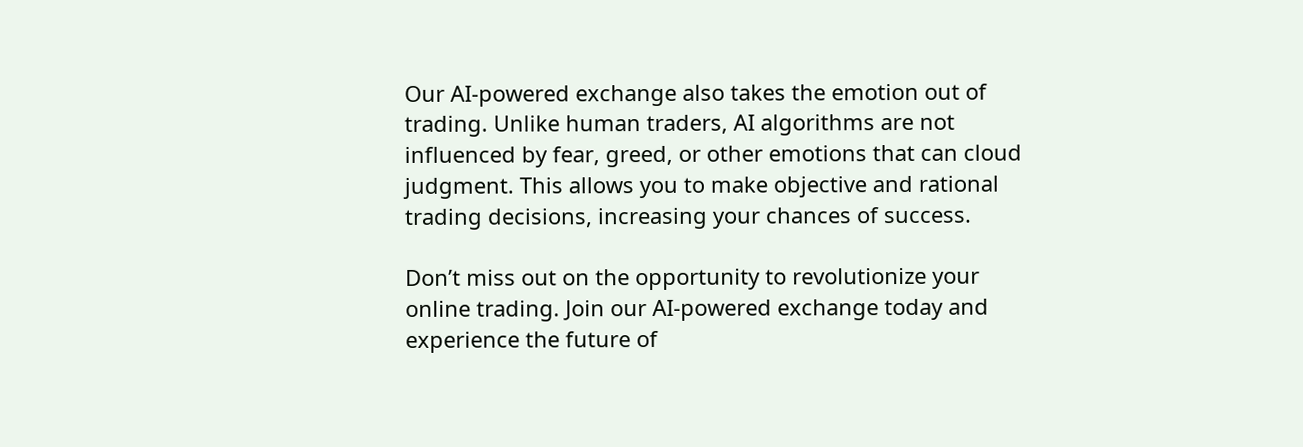Our AI-powered exchange also takes the emotion out of trading. Unlike human traders, AI algorithms are not influenced by fear, greed, or other emotions that can cloud judgment. This allows you to make objective and rational trading decisions, increasing your chances of success.

Don’t miss out on the opportunity to revolutionize your online trading. Join our AI-powered exchange today and experience the future of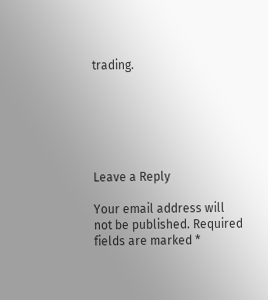trading.






Leave a Reply

Your email address will not be published. Required fields are marked *